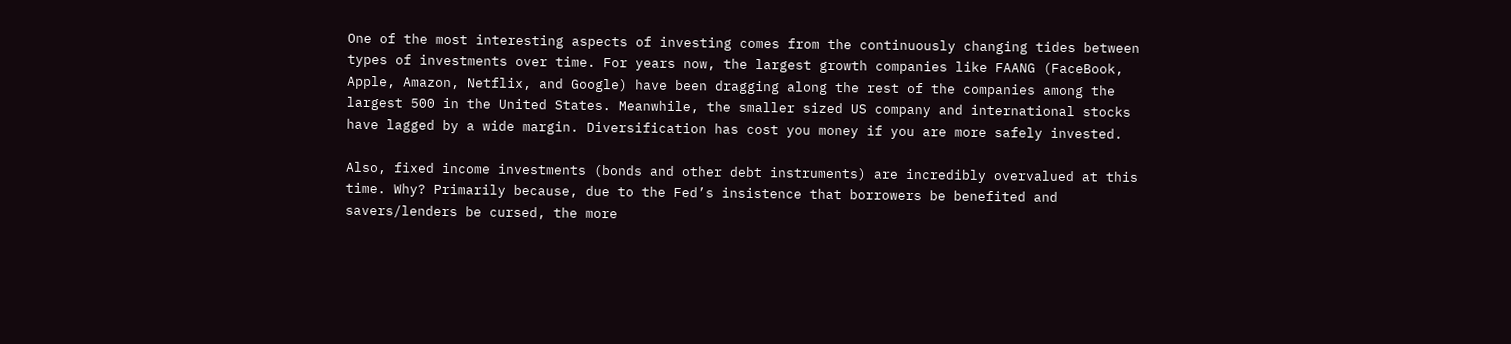One of the most interesting aspects of investing comes from the continuously changing tides between types of investments over time. For years now, the largest growth companies like FAANG (FaceBook, Apple, Amazon, Netflix, and Google) have been dragging along the rest of the companies among the largest 500 in the United States. Meanwhile, the smaller sized US company and international stocks have lagged by a wide margin. Diversification has cost you money if you are more safely invested.

Also, fixed income investments (bonds and other debt instruments) are incredibly overvalued at this time. Why? Primarily because, due to the Fed’s insistence that borrowers be benefited and savers/lenders be cursed, the more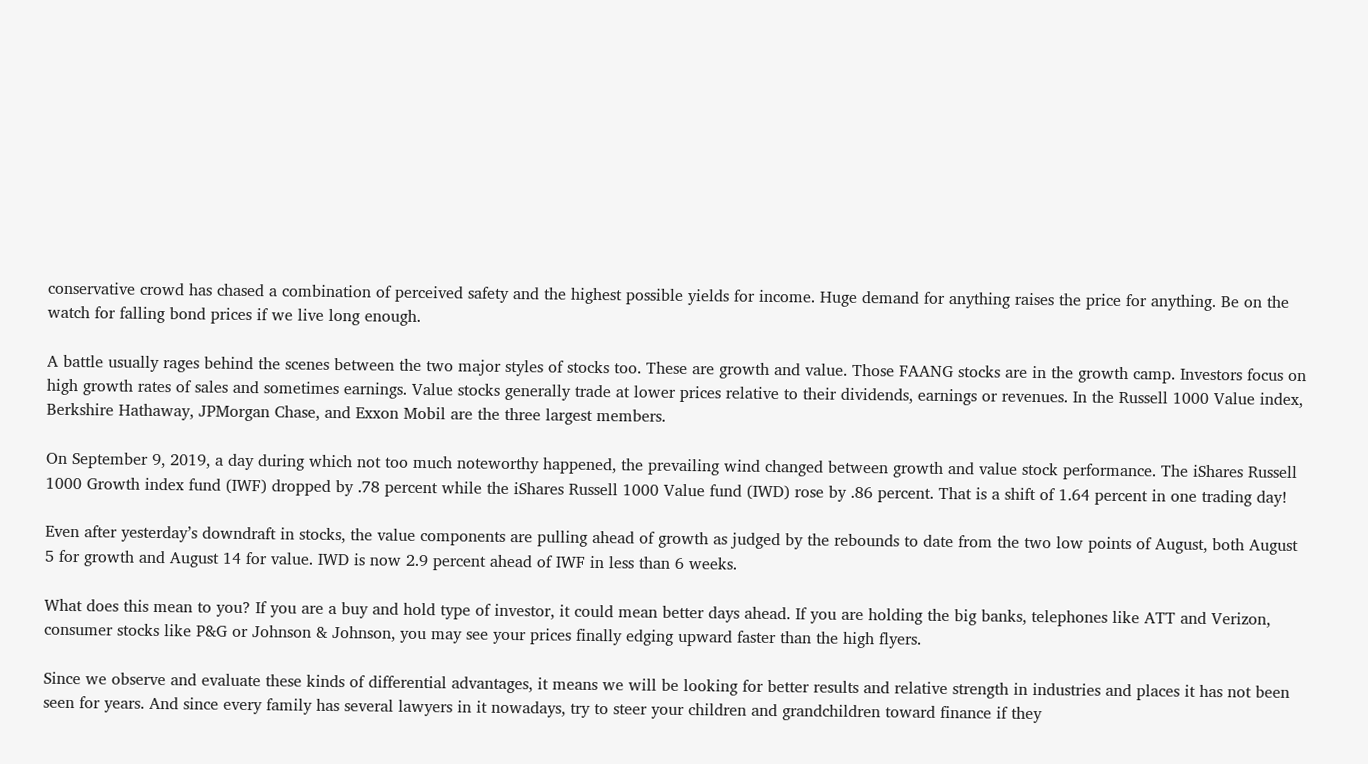conservative crowd has chased a combination of perceived safety and the highest possible yields for income. Huge demand for anything raises the price for anything. Be on the watch for falling bond prices if we live long enough.

A battle usually rages behind the scenes between the two major styles of stocks too. These are growth and value. Those FAANG stocks are in the growth camp. Investors focus on high growth rates of sales and sometimes earnings. Value stocks generally trade at lower prices relative to their dividends, earnings or revenues. In the Russell 1000 Value index, Berkshire Hathaway, JPMorgan Chase, and Exxon Mobil are the three largest members.

On September 9, 2019, a day during which not too much noteworthy happened, the prevailing wind changed between growth and value stock performance. The iShares Russell 1000 Growth index fund (IWF) dropped by .78 percent while the iShares Russell 1000 Value fund (IWD) rose by .86 percent. That is a shift of 1.64 percent in one trading day!

Even after yesterday’s downdraft in stocks, the value components are pulling ahead of growth as judged by the rebounds to date from the two low points of August, both August 5 for growth and August 14 for value. IWD is now 2.9 percent ahead of IWF in less than 6 weeks.

What does this mean to you? If you are a buy and hold type of investor, it could mean better days ahead. If you are holding the big banks, telephones like ATT and Verizon, consumer stocks like P&G or Johnson & Johnson, you may see your prices finally edging upward faster than the high flyers.

Since we observe and evaluate these kinds of differential advantages, it means we will be looking for better results and relative strength in industries and places it has not been seen for years. And since every family has several lawyers in it nowadays, try to steer your children and grandchildren toward finance if they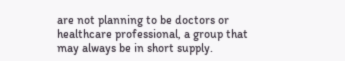are not planning to be doctors or healthcare professional, a group that may always be in short supply.